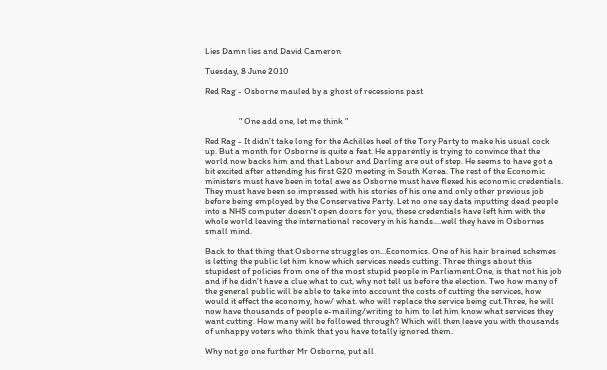Lies Damn lies and David Cameron

Tuesday, 8 June 2010

Red Rag - Osborne mauled by a ghost of recessions past


                 " One add one, let me think "

Red Rag - It didn't take long for the Achilles heel of the Tory Party to make his usual cock up. But a month for Osborne is quite a feat. He apparently is trying to convince that the world now backs him and that Labour and Darling are out of step. He seems to have got a bit excited after attending his first G20 meeting in South Korea. The rest of the Economic ministers must have been in total awe as Osborne must have flexed his economic credentials. They must have been so impressed with his stories of his one and only other previous job before being employed by the Conservative Party. Let no one say data inputting dead people into a NHS computer doesn't open doors for you, these credentials have left him with the whole world leaving the international recovery in his hands....well they have in Osbornes small mind.

Back to that thing that Osborne struggles on...Economics. One of his hair brained schemes is letting the public let him know which services needs cutting. Three things about this stupidest of policies from one of the most stupid people in Parliament.One, is that not his job and if he didn't have a clue what to cut, why not tell us before the election. Two how many of the general public will be able to take into account the costs of cutting the services, how would it effect the economy, how/ what. who will replace the service being cut.Three, he will now have thousands of people e-mailing/writing to him to let him know what services they want cutting. How many will be followed through? Which will then leave you with thousands of unhappy voters who think that you have totally ignored them.

Why not go one further Mr Osborne, put all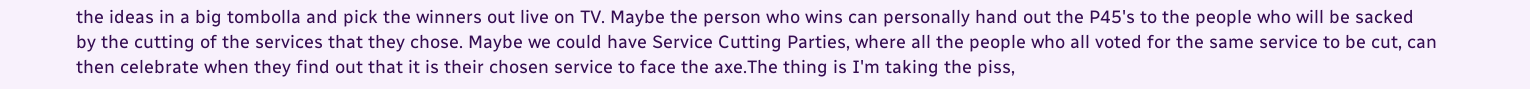the ideas in a big tombolla and pick the winners out live on TV. Maybe the person who wins can personally hand out the P45's to the people who will be sacked by the cutting of the services that they chose. Maybe we could have Service Cutting Parties, where all the people who all voted for the same service to be cut, can then celebrate when they find out that it is their chosen service to face the axe.The thing is I'm taking the piss,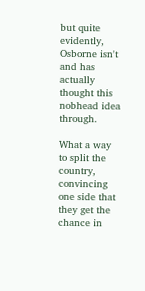but quite evidently, Osborne isn't and has actually thought this nobhead idea through.

What a way to split the country, convincing one side that they get the chance in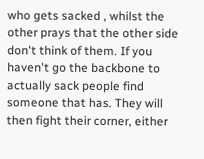who gets sacked , whilst the other prays that the other side don't think of them. If you haven't go the backbone to actually sack people find someone that has. They will then fight their corner, either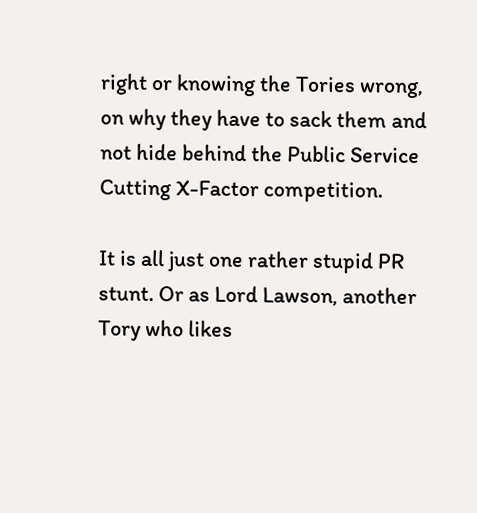right or knowing the Tories wrong, on why they have to sack them and not hide behind the Public Service Cutting X-Factor competition.

It is all just one rather stupid PR stunt. Or as Lord Lawson, another Tory who likes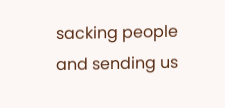sacking people and sending us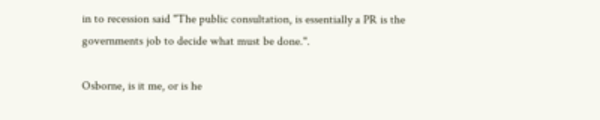in to recession said "The public consultation, is essentially a PR is the governments job to decide what must be done.".

Osborne, is it me, or is he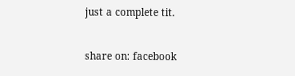just a complete tit.

share on: facebook